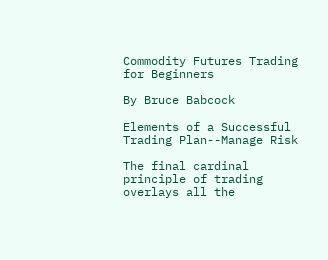Commodity Futures Trading for Beginners

By Bruce Babcock

Elements of a Successful Trading Plan--Manage Risk

The final cardinal principle of trading overlays all the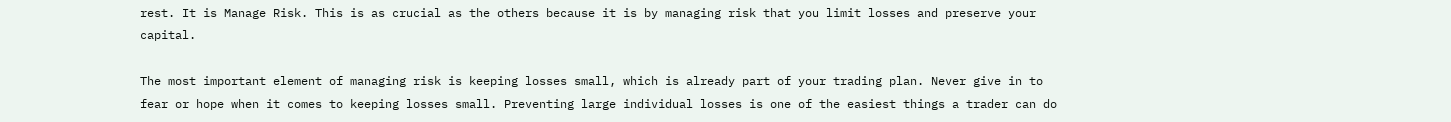rest. It is Manage Risk. This is as crucial as the others because it is by managing risk that you limit losses and preserve your capital.

The most important element of managing risk is keeping losses small, which is already part of your trading plan. Never give in to fear or hope when it comes to keeping losses small. Preventing large individual losses is one of the easiest things a trader can do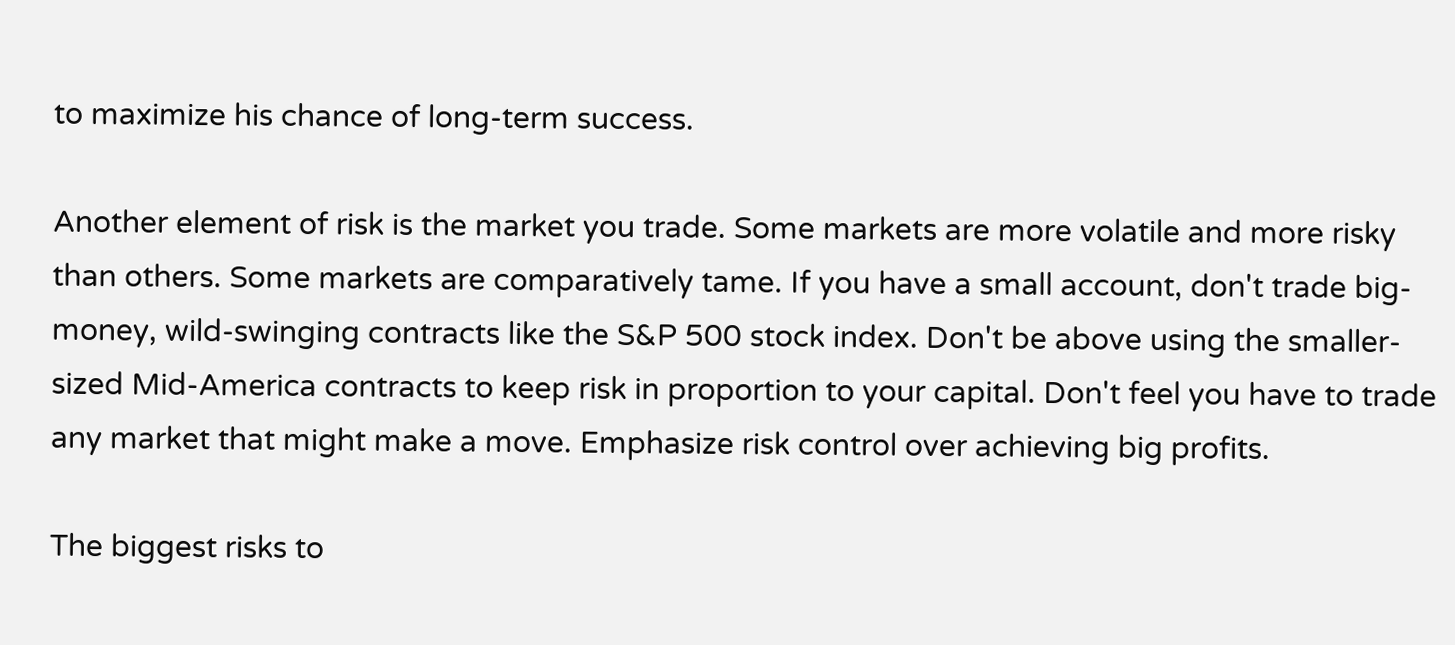to maximize his chance of long-term success.

Another element of risk is the market you trade. Some markets are more volatile and more risky than others. Some markets are comparatively tame. If you have a small account, don't trade big-money, wild-swinging contracts like the S&P 500 stock index. Don't be above using the smaller-sized Mid-America contracts to keep risk in proportion to your capital. Don't feel you have to trade any market that might make a move. Emphasize risk control over achieving big profits.

The biggest risks to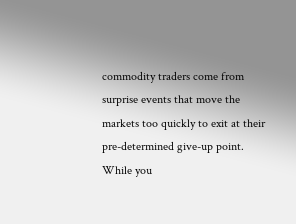commodity traders come from surprise events that move the markets too quickly to exit at their pre-determined give-up point. While you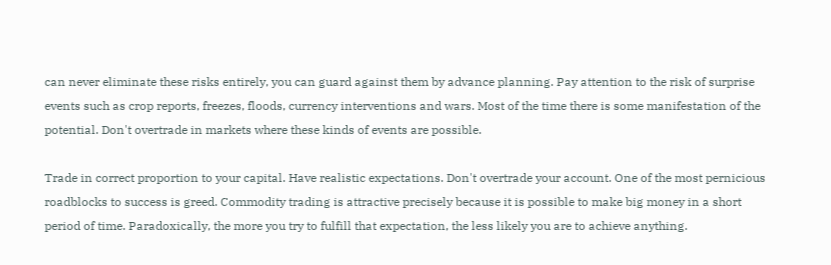can never eliminate these risks entirely, you can guard against them by advance planning. Pay attention to the risk of surprise events such as crop reports, freezes, floods, currency interventions and wars. Most of the time there is some manifestation of the potential. Don't overtrade in markets where these kinds of events are possible.

Trade in correct proportion to your capital. Have realistic expectations. Don't overtrade your account. One of the most pernicious roadblocks to success is greed. Commodity trading is attractive precisely because it is possible to make big money in a short period of time. Paradoxically, the more you try to fulfill that expectation, the less likely you are to achieve anything.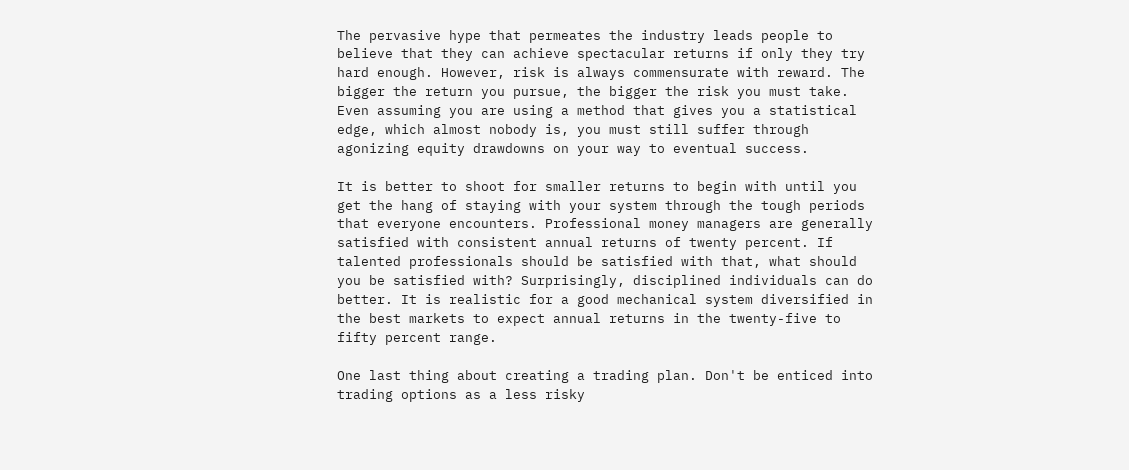The pervasive hype that permeates the industry leads people to believe that they can achieve spectacular returns if only they try hard enough. However, risk is always commensurate with reward. The bigger the return you pursue, the bigger the risk you must take. Even assuming you are using a method that gives you a statistical edge, which almost nobody is, you must still suffer through agonizing equity drawdowns on your way to eventual success.

It is better to shoot for smaller returns to begin with until you get the hang of staying with your system through the tough periods that everyone encounters. Professional money managers are generally satisfied with consistent annual returns of twenty percent. If talented professionals should be satisfied with that, what should you be satisfied with? Surprisingly, disciplined individuals can do better. It is realistic for a good mechanical system diversified in the best markets to expect annual returns in the twenty-five to fifty percent range.

One last thing about creating a trading plan. Don't be enticed into trading options as a less risky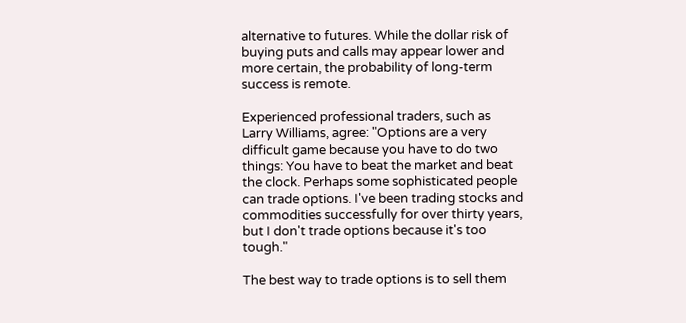alternative to futures. While the dollar risk of buying puts and calls may appear lower and more certain, the probability of long-term success is remote.

Experienced professional traders, such as Larry Williams, agree: "Options are a very difficult game because you have to do two things: You have to beat the market and beat the clock. Perhaps some sophisticated people can trade options. I've been trading stocks and commodities successfully for over thirty years, but I don't trade options because it's too tough."

The best way to trade options is to sell them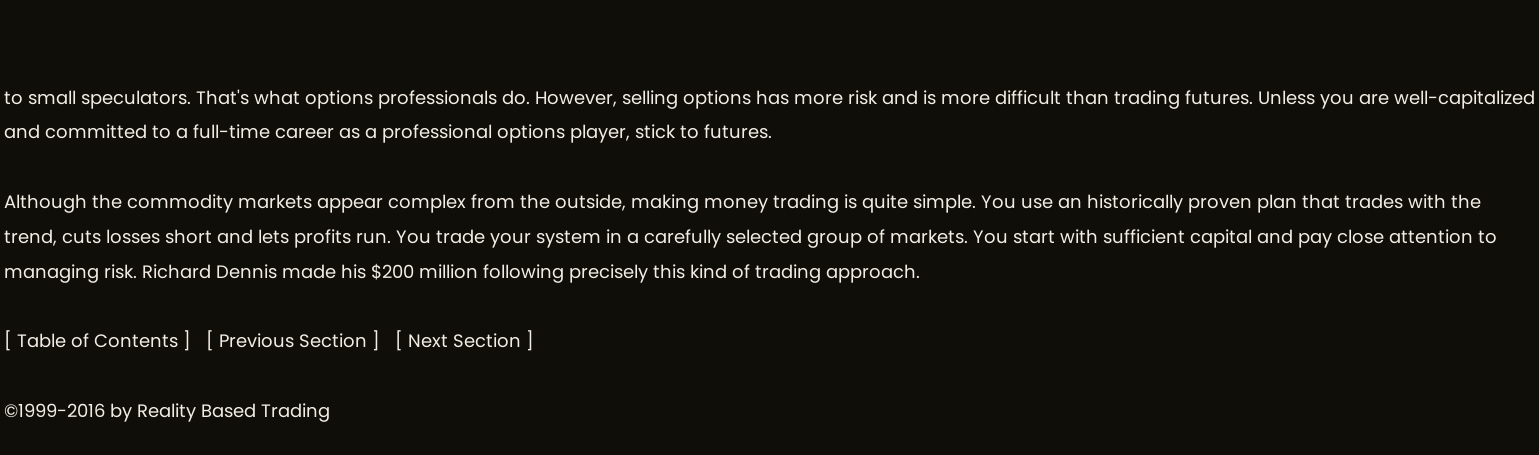to small speculators. That's what options professionals do. However, selling options has more risk and is more difficult than trading futures. Unless you are well-capitalized and committed to a full-time career as a professional options player, stick to futures.

Although the commodity markets appear complex from the outside, making money trading is quite simple. You use an historically proven plan that trades with the trend, cuts losses short and lets profits run. You trade your system in a carefully selected group of markets. You start with sufficient capital and pay close attention to managing risk. Richard Dennis made his $200 million following precisely this kind of trading approach.

[ Table of Contents ]   [ Previous Section ]   [ Next Section ]

©1999-2016 by Reality Based Trading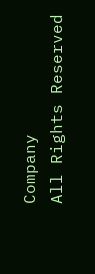Company
All Rights Reserved